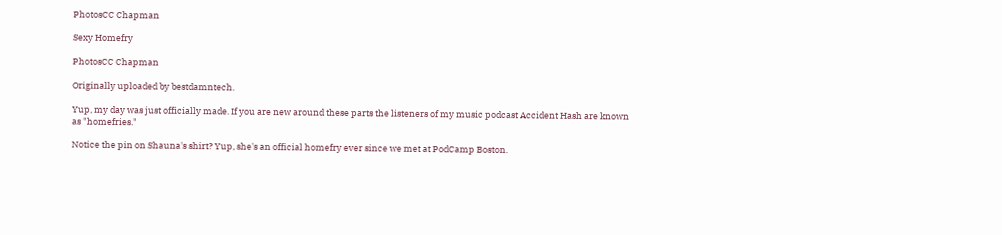PhotosCC Chapman

Sexy Homefry

PhotosCC Chapman

Originally uploaded by bestdamntech.

Yup, my day was just officially made. If you are new around these parts the listeners of my music podcast Accident Hash are known as "homefries."

Notice the pin on Shauna's shirt? Yup, she's an official homefry ever since we met at PodCamp Boston.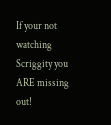If your not watching Scriggity you ARE missing out!